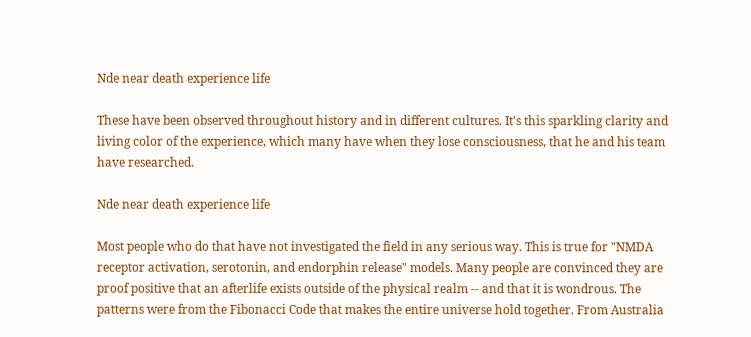Nde near death experience life

These have been observed throughout history and in different cultures. It's this sparkling clarity and living color of the experience, which many have when they lose consciousness, that he and his team have researched.

Nde near death experience life

Most people who do that have not investigated the field in any serious way. This is true for "NMDA receptor activation, serotonin, and endorphin release" models. Many people are convinced they are proof positive that an afterlife exists outside of the physical realm -- and that it is wondrous. The patterns were from the Fibonacci Code that makes the entire universe hold together. From Australia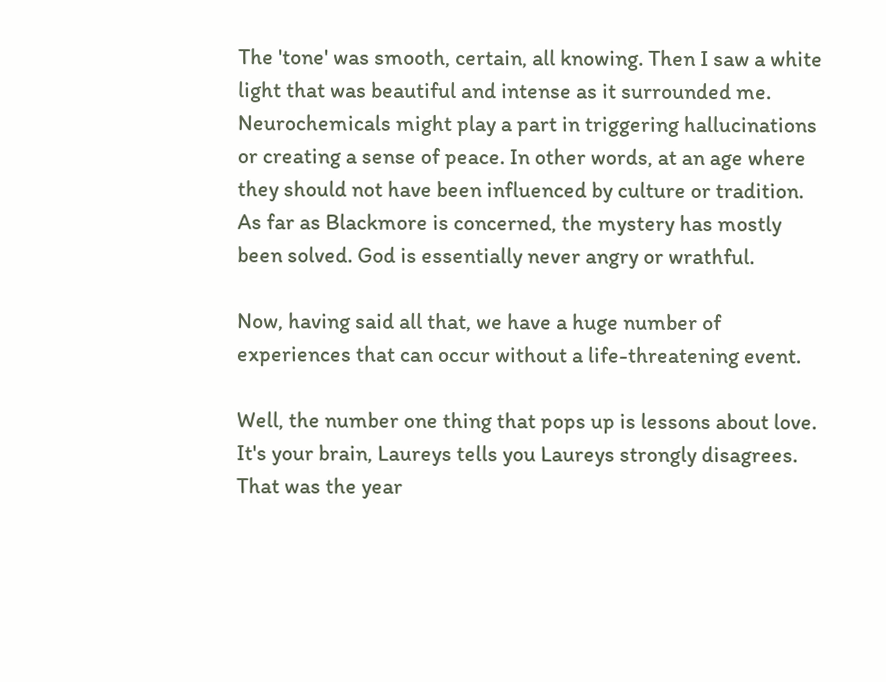The 'tone' was smooth, certain, all knowing. Then I saw a white light that was beautiful and intense as it surrounded me. Neurochemicals might play a part in triggering hallucinations or creating a sense of peace. In other words, at an age where they should not have been influenced by culture or tradition. As far as Blackmore is concerned, the mystery has mostly been solved. God is essentially never angry or wrathful.

Now, having said all that, we have a huge number of experiences that can occur without a life-threatening event.

Well, the number one thing that pops up is lessons about love. It's your brain, Laureys tells you Laureys strongly disagrees. That was the year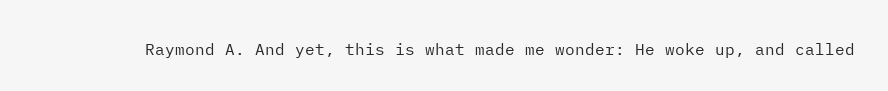Raymond A. And yet, this is what made me wonder: He woke up, and called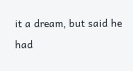it a dream, but said he had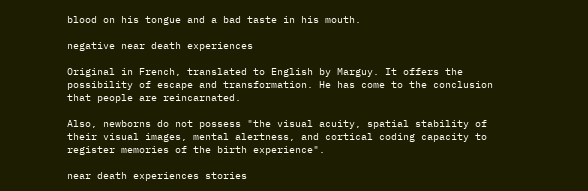blood on his tongue and a bad taste in his mouth.

negative near death experiences

Original in French, translated to English by Marguy. It offers the possibility of escape and transformation. He has come to the conclusion that people are reincarnated.

Also, newborns do not possess "the visual acuity, spatial stability of their visual images, mental alertness, and cortical coding capacity to register memories of the birth experience".

near death experiences stories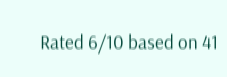Rated 6/10 based on 41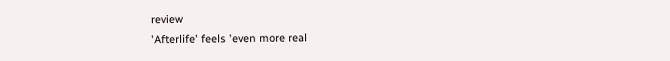review
'Afterlife' feels 'even more real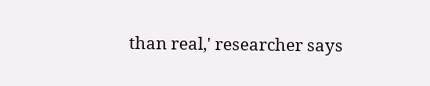than real,' researcher says